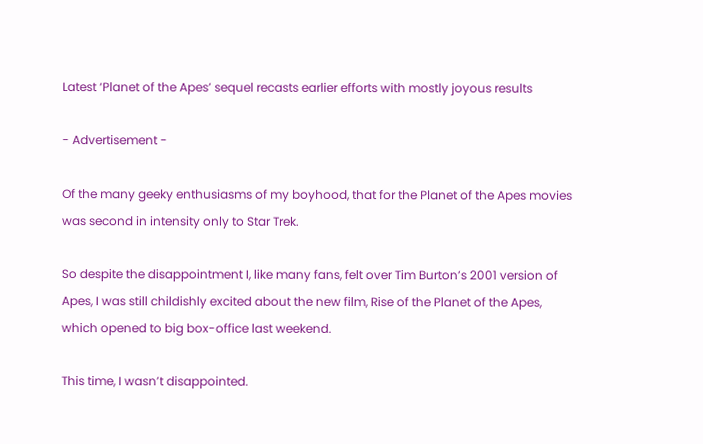Latest ‘Planet of the Apes’ sequel recasts earlier efforts with mostly joyous results

- Advertisement -

Of the many geeky enthusiasms of my boyhood, that for the Planet of the Apes movies was second in intensity only to Star Trek.

So despite the disappointment I, like many fans, felt over Tim Burton’s 2001 version of Apes, I was still childishly excited about the new film, Rise of the Planet of the Apes, which opened to big box-office last weekend.

This time, I wasn’t disappointed.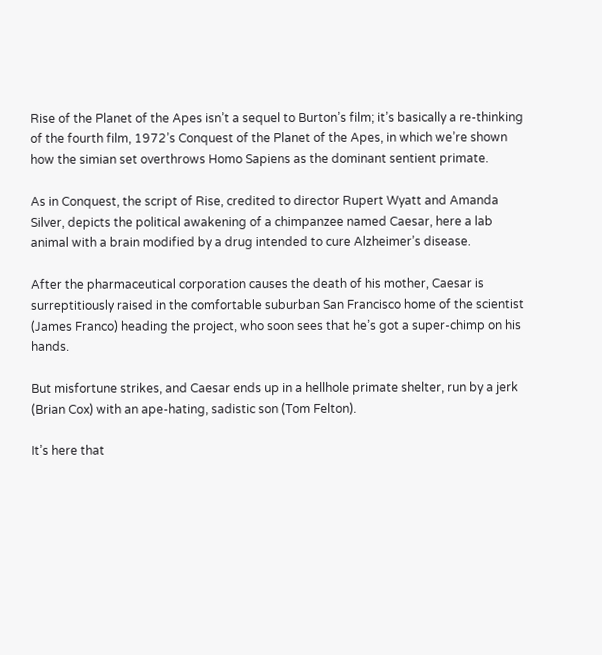Rise of the Planet of the Apes isn’t a sequel to Burton’s film; it’s basically a re-thinking of the fourth film, 1972’s Conquest of the Planet of the Apes, in which we’re shown how the simian set overthrows Homo Sapiens as the dominant sentient primate.

As in Conquest, the script of Rise, credited to director Rupert Wyatt and Amanda Silver, depicts the political awakening of a chimpanzee named Caesar, here a lab animal with a brain modified by a drug intended to cure Alzheimer’s disease.

After the pharmaceutical corporation causes the death of his mother, Caesar is surreptitiously raised in the comfortable suburban San Francisco home of the scientist (James Franco) heading the project, who soon sees that he’s got a super-chimp on his hands.

But misfortune strikes, and Caesar ends up in a hellhole primate shelter, run by a jerk (Brian Cox) with an ape-hating, sadistic son (Tom Felton).

It’s here that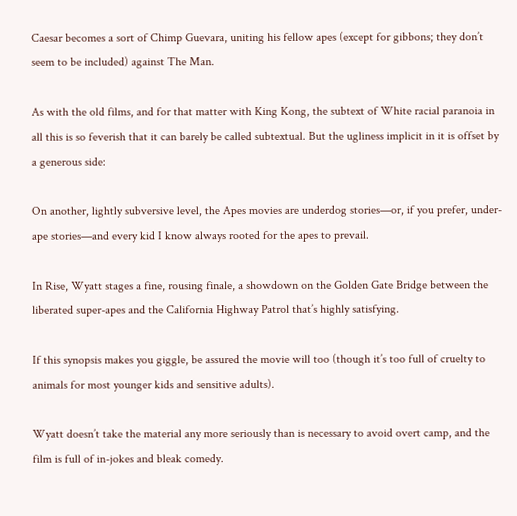Caesar becomes a sort of Chimp Guevara, uniting his fellow apes (except for gibbons; they don’t seem to be included) against The Man.

As with the old films, and for that matter with King Kong, the subtext of White racial paranoia in all this is so feverish that it can barely be called subtextual. But the ugliness implicit in it is offset by a generous side:

On another, lightly subversive level, the Apes movies are underdog stories—or, if you prefer, under-ape stories—and every kid I know always rooted for the apes to prevail.

In Rise, Wyatt stages a fine, rousing finale, a showdown on the Golden Gate Bridge between the liberated super-apes and the California Highway Patrol that’s highly satisfying.

If this synopsis makes you giggle, be assured the movie will too (though it’s too full of cruelty to animals for most younger kids and sensitive adults).

Wyatt doesn’t take the material any more seriously than is necessary to avoid overt camp, and the film is full of in-jokes and bleak comedy.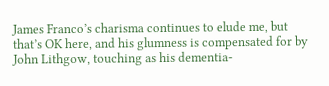James Franco’s charisma continues to elude me, but that’s OK here, and his glumness is compensated for by John Lithgow, touching as his dementia-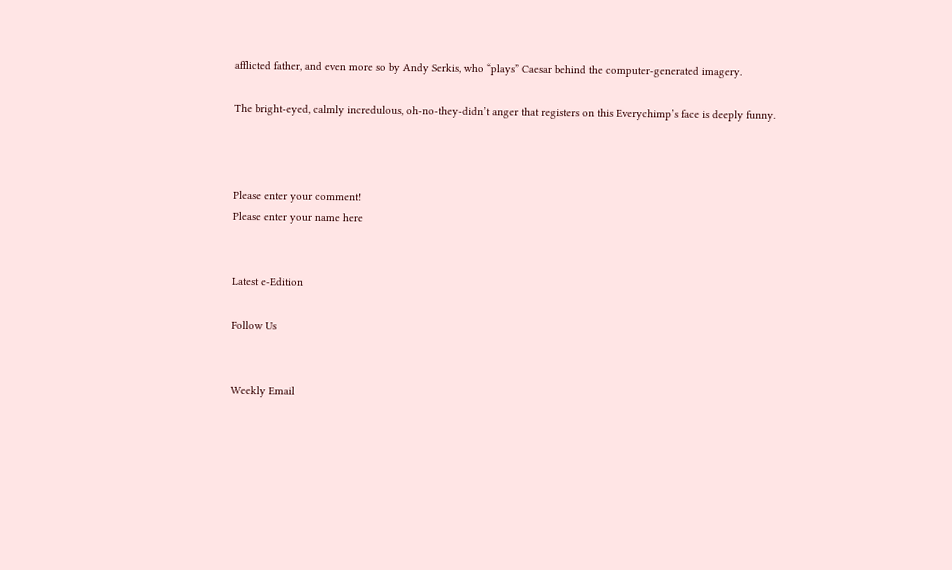afflicted father, and even more so by Andy Serkis, who “plays” Caesar behind the computer-generated imagery.

The bright-eyed, calmly incredulous, oh-no-they-didn’t anger that registers on this Everychimp’s face is deeply funny.



Please enter your comment!
Please enter your name here


Latest e-Edition

Follow Us


Weekly Email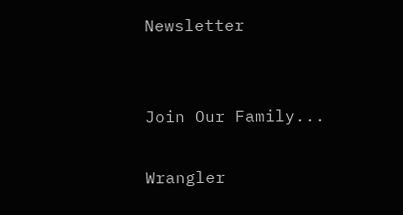Newsletter


Join Our Family...

Wrangler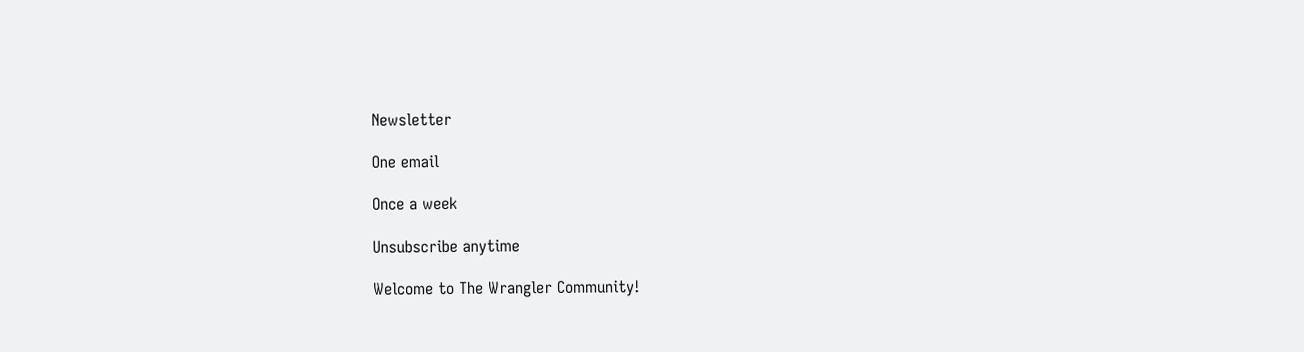Newsletter

One email

Once a week

Unsubscribe anytime

Welcome to The Wrangler Community!